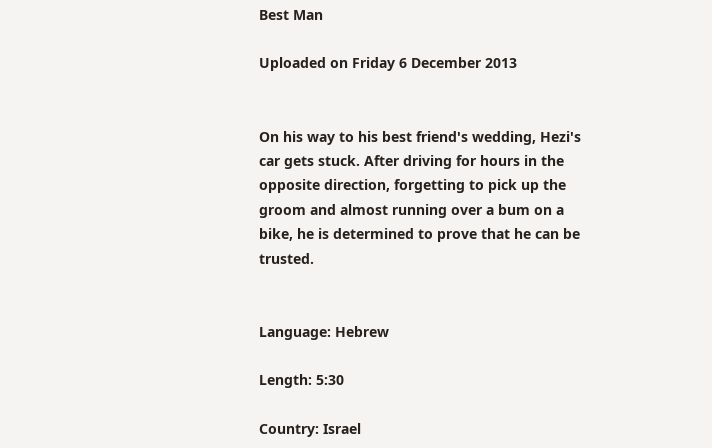Best Man

Uploaded on Friday 6 December 2013


On his way to his best friend's wedding, Hezi's car gets stuck. After driving for hours in the opposite direction, forgetting to pick up the groom and almost running over a bum on a bike, he is determined to prove that he can be trusted.


Language: Hebrew

Length: 5:30

Country: Israel